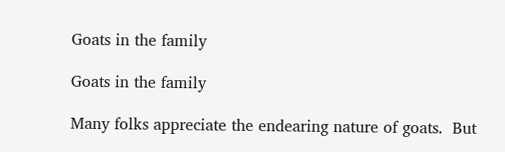Goats in the family

Goats in the family

Many folks appreciate the endearing nature of goats.  But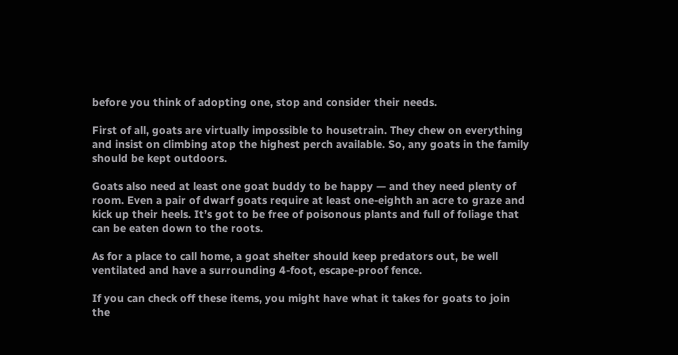before you think of adopting one, stop and consider their needs.

First of all, goats are virtually impossible to housetrain. They chew on everything and insist on climbing atop the highest perch available. So, any goats in the family should be kept outdoors.

Goats also need at least one goat buddy to be happy — and they need plenty of room. Even a pair of dwarf goats require at least one-eighth an acre to graze and kick up their heels. It’s got to be free of poisonous plants and full of foliage that can be eaten down to the roots.

As for a place to call home, a goat shelter should keep predators out, be well ventilated and have a surrounding 4-foot, escape-proof fence.

If you can check off these items, you might have what it takes for goats to join the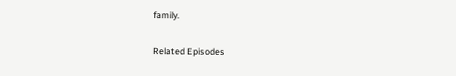family.

Related Episodes